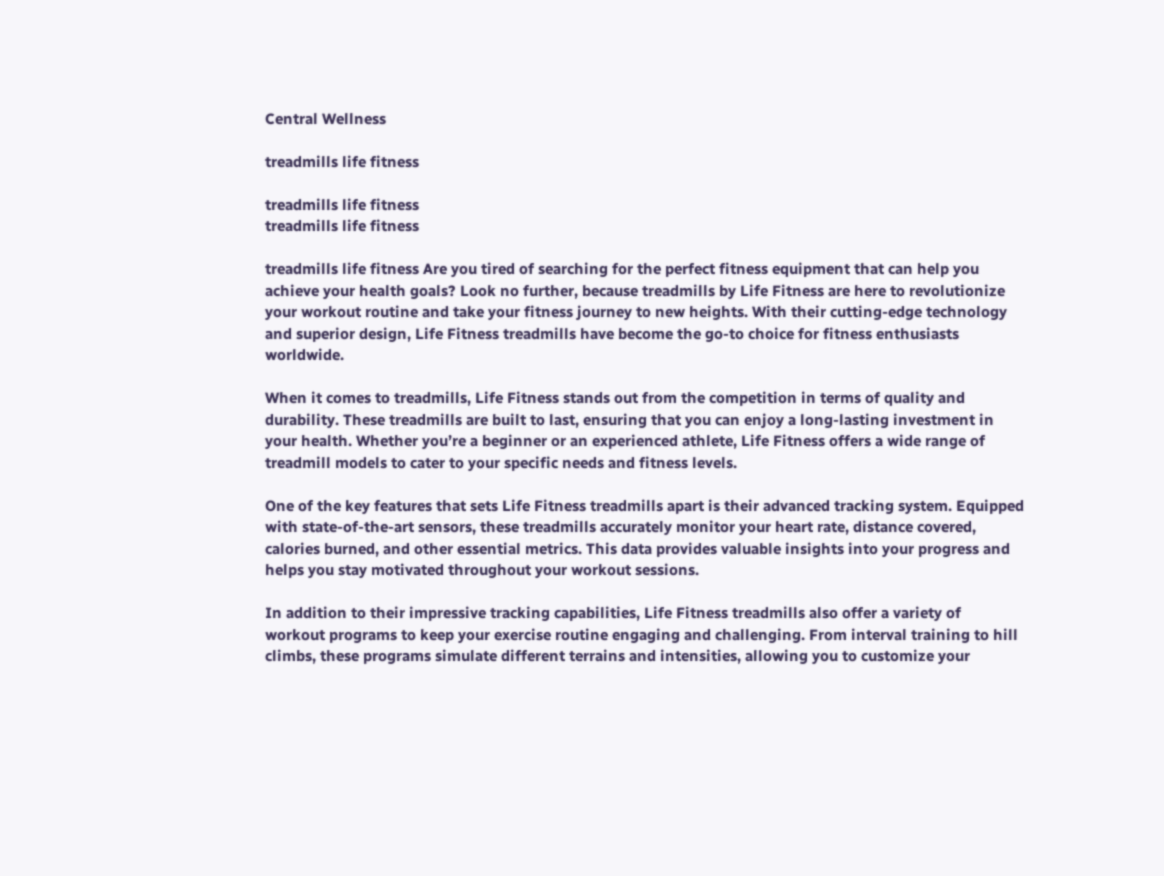Central Wellness

treadmills life fitness

treadmills life fitness
treadmills life fitness

treadmills life fitness Are you tired of searching for the perfect fitness equipment that can help you achieve your health goals? Look no further, because treadmills by Life Fitness are here to revolutionize your workout routine and take your fitness journey to new heights. With their cutting-edge technology and superior design, Life Fitness treadmills have become the go-to choice for fitness enthusiasts worldwide.

When it comes to treadmills, Life Fitness stands out from the competition in terms of quality and durability. These treadmills are built to last, ensuring that you can enjoy a long-lasting investment in your health. Whether you’re a beginner or an experienced athlete, Life Fitness offers a wide range of treadmill models to cater to your specific needs and fitness levels.

One of the key features that sets Life Fitness treadmills apart is their advanced tracking system. Equipped with state-of-the-art sensors, these treadmills accurately monitor your heart rate, distance covered, calories burned, and other essential metrics. This data provides valuable insights into your progress and helps you stay motivated throughout your workout sessions.

In addition to their impressive tracking capabilities, Life Fitness treadmills also offer a variety of workout programs to keep your exercise routine engaging and challenging. From interval training to hill climbs, these programs simulate different terrains and intensities, allowing you to customize your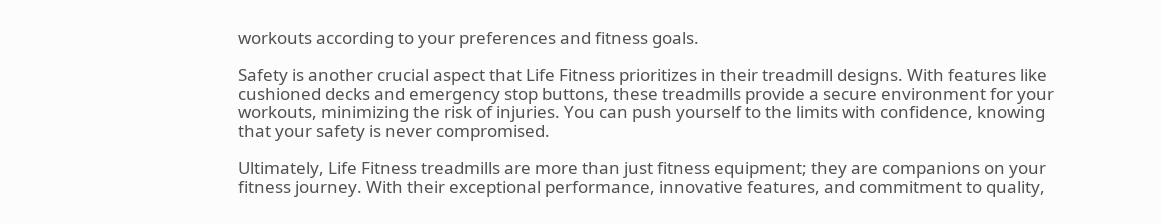workouts according to your preferences and fitness goals.

Safety is another crucial aspect that Life Fitness prioritizes in their treadmill designs. With features like cushioned decks and emergency stop buttons, these treadmills provide a secure environment for your workouts, minimizing the risk of injuries. You can push yourself to the limits with confidence, knowing that your safety is never compromised.

Ultimately, Life Fitness treadmills are more than just fitness equipment; they are companions on your fitness journey. With their exceptional performance, innovative features, and commitment to quality,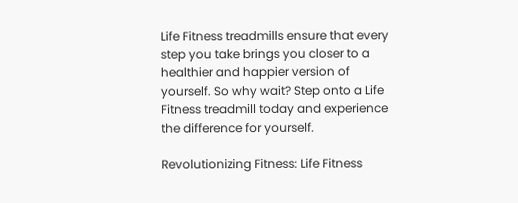Life Fitness treadmills ensure that every step you take brings you closer to a healthier and happier version of yourself. So why wait? Step onto a Life Fitness treadmill today and experience the difference for yourself.

Revolutionizing Fitness: Life Fitness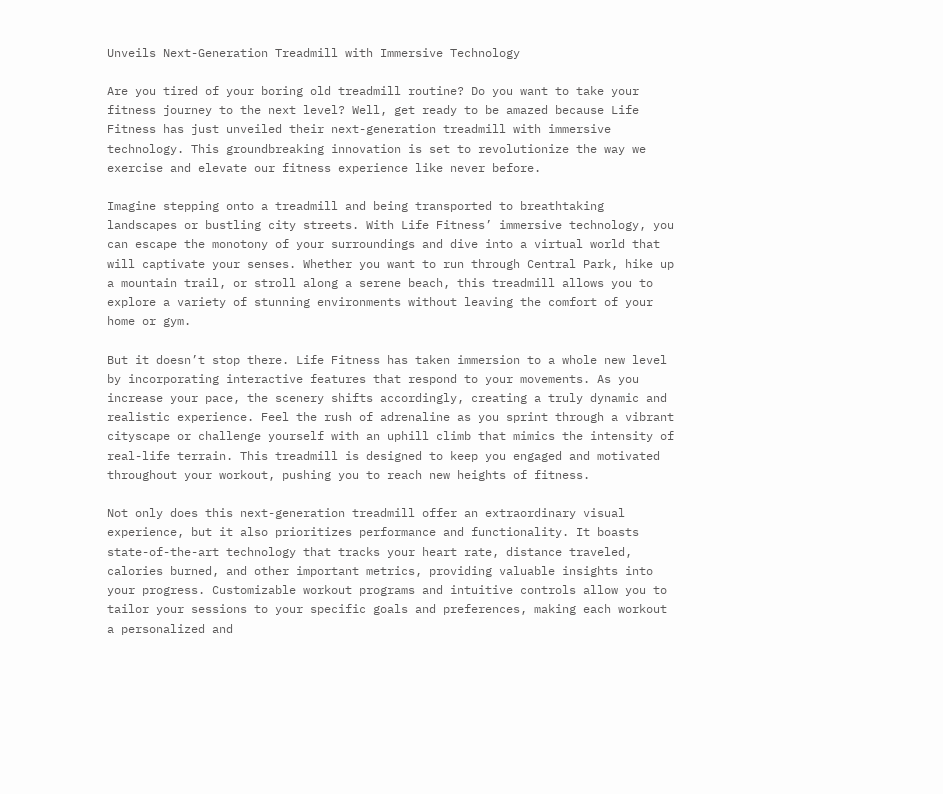Unveils Next-Generation Treadmill with Immersive Technology

Are you tired of your boring old treadmill routine? Do you want to take your fitness journey to the next level? Well, get ready to be amazed because Life Fitness has just unveiled their next-generation treadmill with immersive technology. This groundbreaking innovation is set to revolutionize the way we exercise and elevate our fitness experience like never before.

Imagine stepping onto a treadmill and being transported to breathtaking landscapes or bustling city streets. With Life Fitness’ immersive technology, you can escape the monotony of your surroundings and dive into a virtual world that will captivate your senses. Whether you want to run through Central Park, hike up a mountain trail, or stroll along a serene beach, this treadmill allows you to explore a variety of stunning environments without leaving the comfort of your home or gym.

But it doesn’t stop there. Life Fitness has taken immersion to a whole new level by incorporating interactive features that respond to your movements. As you increase your pace, the scenery shifts accordingly, creating a truly dynamic and realistic experience. Feel the rush of adrenaline as you sprint through a vibrant cityscape or challenge yourself with an uphill climb that mimics the intensity of real-life terrain. This treadmill is designed to keep you engaged and motivated throughout your workout, pushing you to reach new heights of fitness.

Not only does this next-generation treadmill offer an extraordinary visual experience, but it also prioritizes performance and functionality. It boasts state-of-the-art technology that tracks your heart rate, distance traveled, calories burned, and other important metrics, providing valuable insights into your progress. Customizable workout programs and intuitive controls allow you to tailor your sessions to your specific goals and preferences, making each workout a personalized and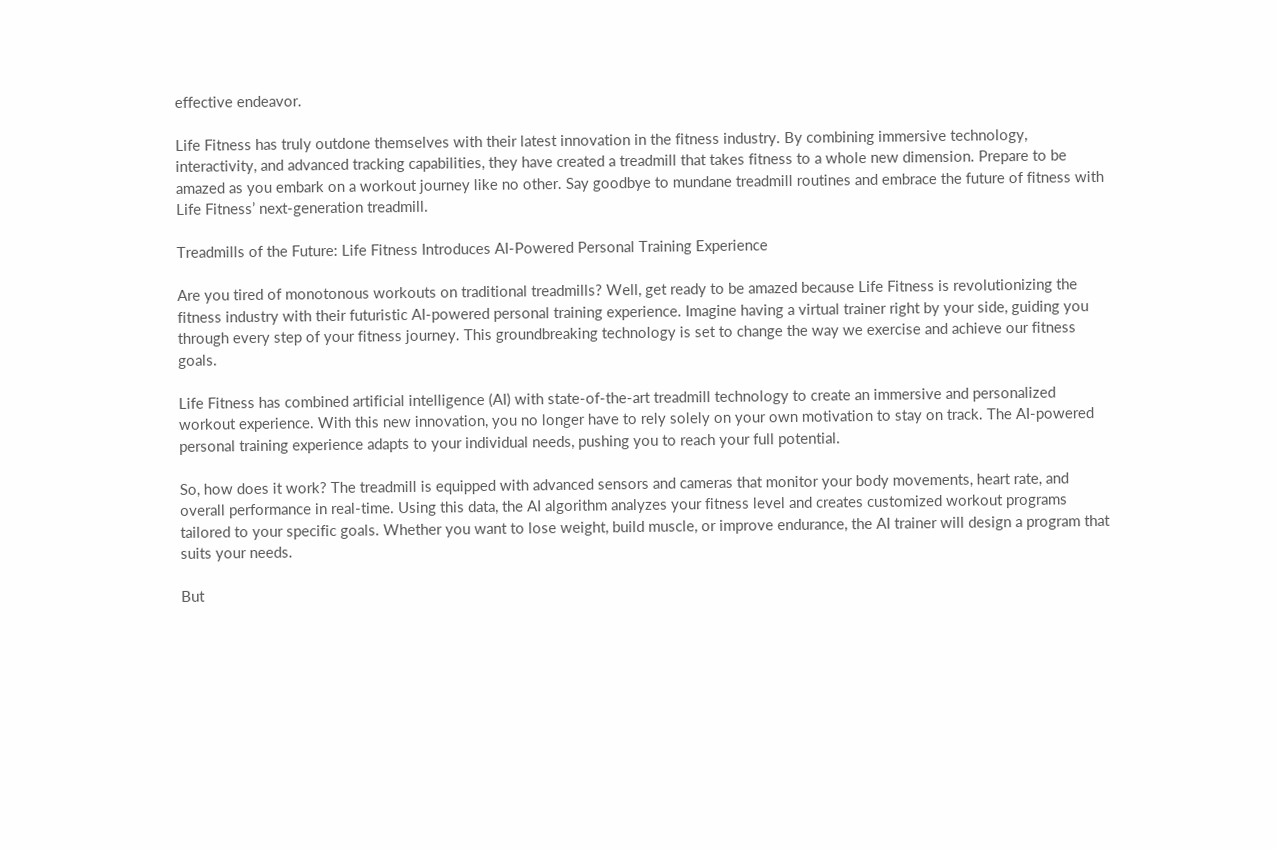effective endeavor.

Life Fitness has truly outdone themselves with their latest innovation in the fitness industry. By combining immersive technology, interactivity, and advanced tracking capabilities, they have created a treadmill that takes fitness to a whole new dimension. Prepare to be amazed as you embark on a workout journey like no other. Say goodbye to mundane treadmill routines and embrace the future of fitness with Life Fitness’ next-generation treadmill.

Treadmills of the Future: Life Fitness Introduces AI-Powered Personal Training Experience

Are you tired of monotonous workouts on traditional treadmills? Well, get ready to be amazed because Life Fitness is revolutionizing the fitness industry with their futuristic AI-powered personal training experience. Imagine having a virtual trainer right by your side, guiding you through every step of your fitness journey. This groundbreaking technology is set to change the way we exercise and achieve our fitness goals.

Life Fitness has combined artificial intelligence (AI) with state-of-the-art treadmill technology to create an immersive and personalized workout experience. With this new innovation, you no longer have to rely solely on your own motivation to stay on track. The AI-powered personal training experience adapts to your individual needs, pushing you to reach your full potential.

So, how does it work? The treadmill is equipped with advanced sensors and cameras that monitor your body movements, heart rate, and overall performance in real-time. Using this data, the AI algorithm analyzes your fitness level and creates customized workout programs tailored to your specific goals. Whether you want to lose weight, build muscle, or improve endurance, the AI trainer will design a program that suits your needs.

But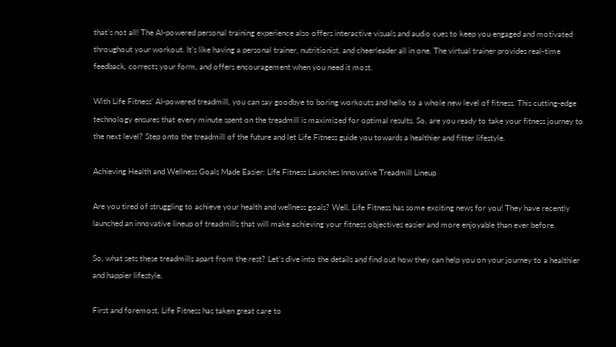that’s not all! The AI-powered personal training experience also offers interactive visuals and audio cues to keep you engaged and motivated throughout your workout. It’s like having a personal trainer, nutritionist, and cheerleader all in one. The virtual trainer provides real-time feedback, corrects your form, and offers encouragement when you need it most.

With Life Fitness’ AI-powered treadmill, you can say goodbye to boring workouts and hello to a whole new level of fitness. This cutting-edge technology ensures that every minute spent on the treadmill is maximized for optimal results. So, are you ready to take your fitness journey to the next level? Step onto the treadmill of the future and let Life Fitness guide you towards a healthier and fitter lifestyle.

Achieving Health and Wellness Goals Made Easier: Life Fitness Launches Innovative Treadmill Lineup

Are you tired of struggling to achieve your health and wellness goals? Well, Life Fitness has some exciting news for you! They have recently launched an innovative lineup of treadmills that will make achieving your fitness objectives easier and more enjoyable than ever before.

So, what sets these treadmills apart from the rest? Let’s dive into the details and find out how they can help you on your journey to a healthier and happier lifestyle.

First and foremost, Life Fitness has taken great care to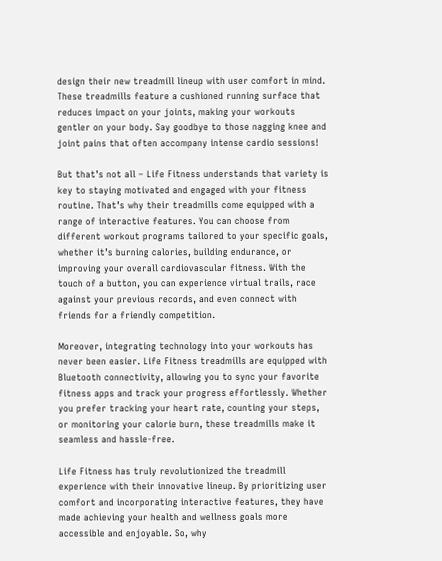design their new treadmill lineup with user comfort in mind. These treadmills feature a cushioned running surface that reduces impact on your joints, making your workouts gentler on your body. Say goodbye to those nagging knee and joint pains that often accompany intense cardio sessions!

But that’s not all – Life Fitness understands that variety is key to staying motivated and engaged with your fitness routine. That’s why their treadmills come equipped with a range of interactive features. You can choose from different workout programs tailored to your specific goals, whether it’s burning calories, building endurance, or improving your overall cardiovascular fitness. With the touch of a button, you can experience virtual trails, race against your previous records, and even connect with friends for a friendly competition.

Moreover, integrating technology into your workouts has never been easier. Life Fitness treadmills are equipped with Bluetooth connectivity, allowing you to sync your favorite fitness apps and track your progress effortlessly. Whether you prefer tracking your heart rate, counting your steps, or monitoring your calorie burn, these treadmills make it seamless and hassle-free.

Life Fitness has truly revolutionized the treadmill experience with their innovative lineup. By prioritizing user comfort and incorporating interactive features, they have made achieving your health and wellness goals more accessible and enjoyable. So, why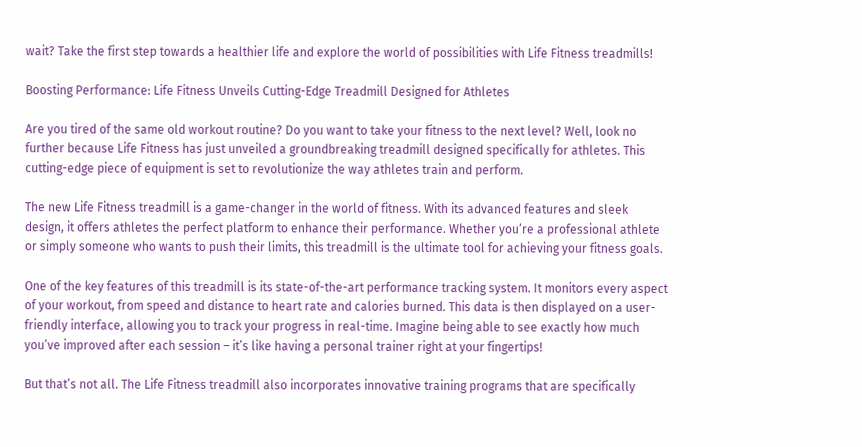wait? Take the first step towards a healthier life and explore the world of possibilities with Life Fitness treadmills!

Boosting Performance: Life Fitness Unveils Cutting-Edge Treadmill Designed for Athletes

Are you tired of the same old workout routine? Do you want to take your fitness to the next level? Well, look no further because Life Fitness has just unveiled a groundbreaking treadmill designed specifically for athletes. This cutting-edge piece of equipment is set to revolutionize the way athletes train and perform.

The new Life Fitness treadmill is a game-changer in the world of fitness. With its advanced features and sleek design, it offers athletes the perfect platform to enhance their performance. Whether you’re a professional athlete or simply someone who wants to push their limits, this treadmill is the ultimate tool for achieving your fitness goals.

One of the key features of this treadmill is its state-of-the-art performance tracking system. It monitors every aspect of your workout, from speed and distance to heart rate and calories burned. This data is then displayed on a user-friendly interface, allowing you to track your progress in real-time. Imagine being able to see exactly how much you’ve improved after each session – it’s like having a personal trainer right at your fingertips!

But that’s not all. The Life Fitness treadmill also incorporates innovative training programs that are specifically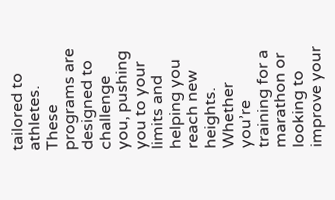tailored to athletes. These programs are designed to challenge you, pushing you to your limits and helping you reach new heights. Whether you’re training for a marathon or looking to improve your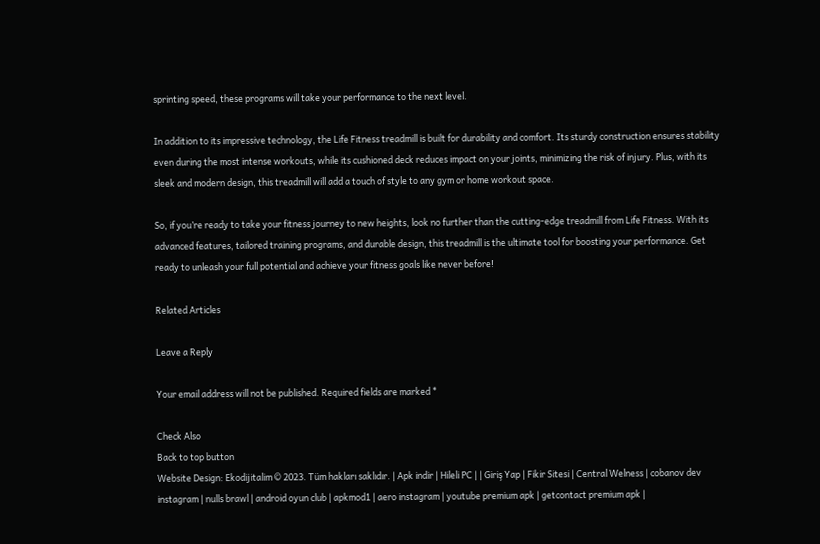sprinting speed, these programs will take your performance to the next level.

In addition to its impressive technology, the Life Fitness treadmill is built for durability and comfort. Its sturdy construction ensures stability even during the most intense workouts, while its cushioned deck reduces impact on your joints, minimizing the risk of injury. Plus, with its sleek and modern design, this treadmill will add a touch of style to any gym or home workout space.

So, if you’re ready to take your fitness journey to new heights, look no further than the cutting-edge treadmill from Life Fitness. With its advanced features, tailored training programs, and durable design, this treadmill is the ultimate tool for boosting your performance. Get ready to unleash your full potential and achieve your fitness goals like never before!

Related Articles

Leave a Reply

Your email address will not be published. Required fields are marked *

Check Also
Back to top button
Website Design: Ekodijitalim © 2023. Tüm hakları saklıdır. | Apk indir | Hileli PC | | Giriş Yap | Fikir Sitesi | Central Welness | cobanov dev instagram | nulls brawl | android oyun club | apkmod1 | aero instagram | youtube premium apk | getcontact premium apk |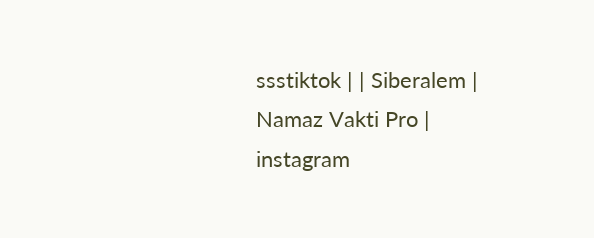ssstiktok | | Siberalem | Namaz Vakti Pro | instagram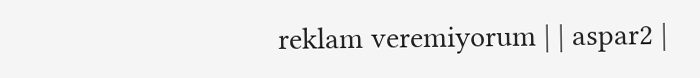reklam veremiyorum | | aspar2 |